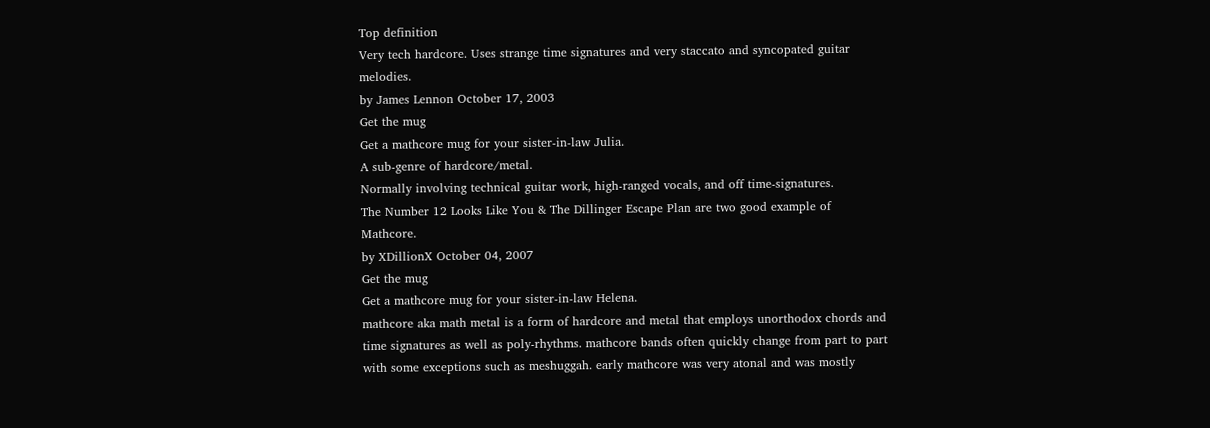Top definition
Very tech hardcore. Uses strange time signatures and very staccato and syncopated guitar melodies.
by James Lennon October 17, 2003
Get the mug
Get a mathcore mug for your sister-in-law Julia.
A sub-genre of hardcore/metal.
Normally involving technical guitar work, high-ranged vocals, and off time-signatures.
The Number 12 Looks Like You & The Dillinger Escape Plan are two good example of Mathcore.
by XDillionX October 04, 2007
Get the mug
Get a mathcore mug for your sister-in-law Helena.
mathcore aka math metal is a form of hardcore and metal that employs unorthodox chords and time signatures as well as poly-rhythms. mathcore bands often quickly change from part to part with some exceptions such as meshuggah. early mathcore was very atonal and was mostly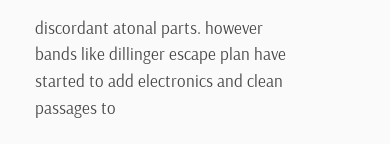discordant atonal parts. however bands like dillinger escape plan have started to add electronics and clean passages to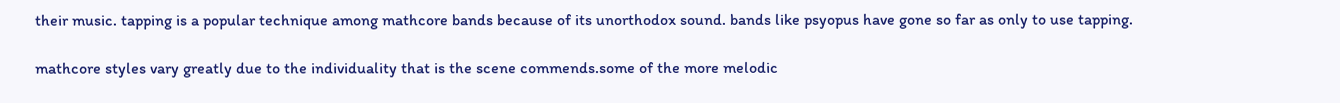their music. tapping is a popular technique among mathcore bands because of its unorthodox sound. bands like psyopus have gone so far as only to use tapping.

mathcore styles vary greatly due to the individuality that is the scene commends.some of the more melodic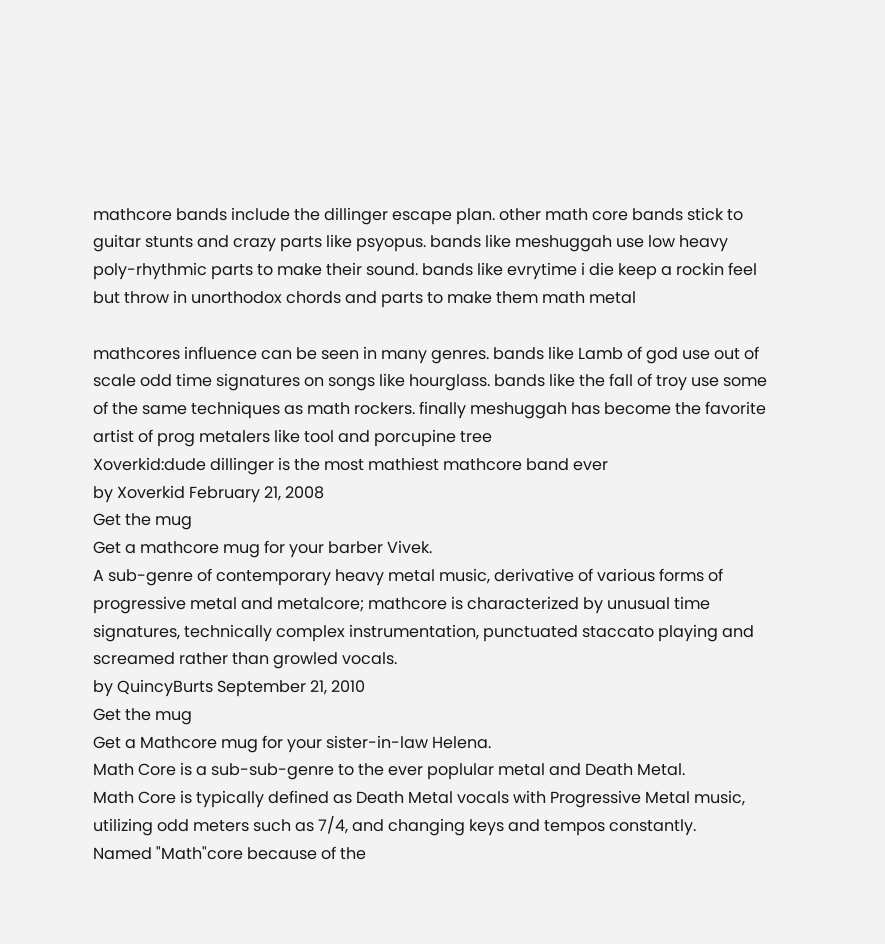mathcore bands include the dillinger escape plan. other math core bands stick to guitar stunts and crazy parts like psyopus. bands like meshuggah use low heavy poly-rhythmic parts to make their sound. bands like evrytime i die keep a rockin feel but throw in unorthodox chords and parts to make them math metal

mathcores influence can be seen in many genres. bands like Lamb of god use out of scale odd time signatures on songs like hourglass. bands like the fall of troy use some of the same techniques as math rockers. finally meshuggah has become the favorite artist of prog metalers like tool and porcupine tree
Xoverkid:dude dillinger is the most mathiest mathcore band ever
by Xoverkid February 21, 2008
Get the mug
Get a mathcore mug for your barber Vivek.
A sub-genre of contemporary heavy metal music, derivative of various forms of progressive metal and metalcore; mathcore is characterized by unusual time signatures, technically complex instrumentation, punctuated staccato playing and screamed rather than growled vocals.
by QuincyBurts September 21, 2010
Get the mug
Get a Mathcore mug for your sister-in-law Helena.
Math Core is a sub-sub-genre to the ever poplular metal and Death Metal.
Math Core is typically defined as Death Metal vocals with Progressive Metal music, utilizing odd meters such as 7/4, and changing keys and tempos constantly.
Named "Math"core because of the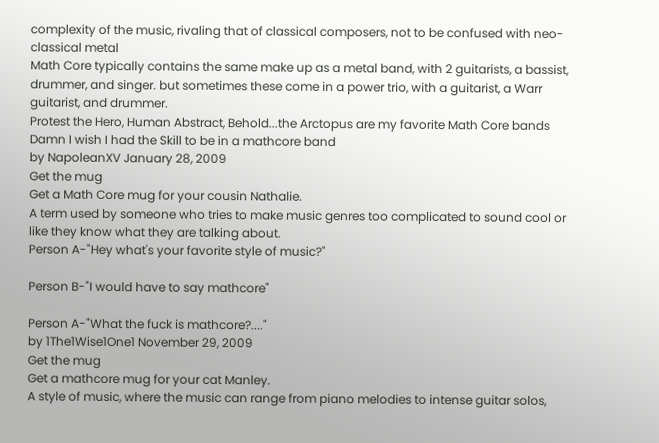complexity of the music, rivaling that of classical composers, not to be confused with neo-classical metal
Math Core typically contains the same make up as a metal band, with 2 guitarists, a bassist, drummer, and singer. but sometimes these come in a power trio, with a guitarist, a Warr guitarist, and drummer.
Protest the Hero, Human Abstract, Behold...the Arctopus are my favorite Math Core bands
Damn I wish I had the Skill to be in a mathcore band
by NapoleanXV January 28, 2009
Get the mug
Get a Math Core mug for your cousin Nathalie.
A term used by someone who tries to make music genres too complicated to sound cool or like they know what they are talking about.
Person A-"Hey what's your favorite style of music?"

Person B-"I would have to say mathcore"

Person A-"What the fuck is mathcore?...."
by 1The1Wise1One1 November 29, 2009
Get the mug
Get a mathcore mug for your cat Manley.
A style of music, where the music can range from piano melodies to intense guitar solos,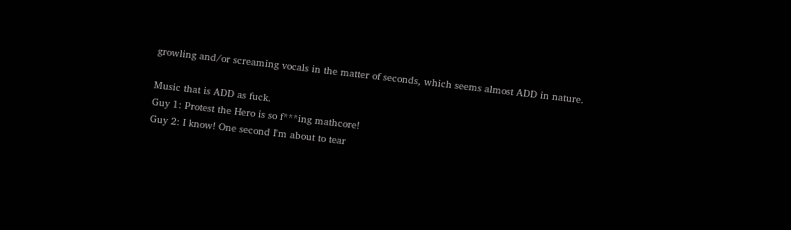growling and/or screaming vocals in the matter of seconds, which seems almost ADD in nature.

Music that is ADD as fuck.
Guy 1: Protest the Hero is so f***ing mathcore!
Guy 2: I know! One second I'm about to tear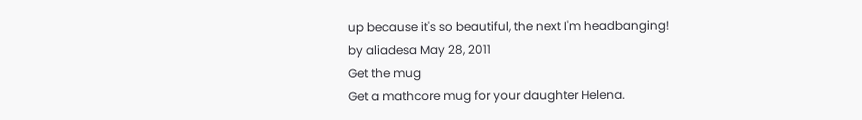up because it's so beautiful, the next I'm headbanging!
by aliadesa May 28, 2011
Get the mug
Get a mathcore mug for your daughter Helena.